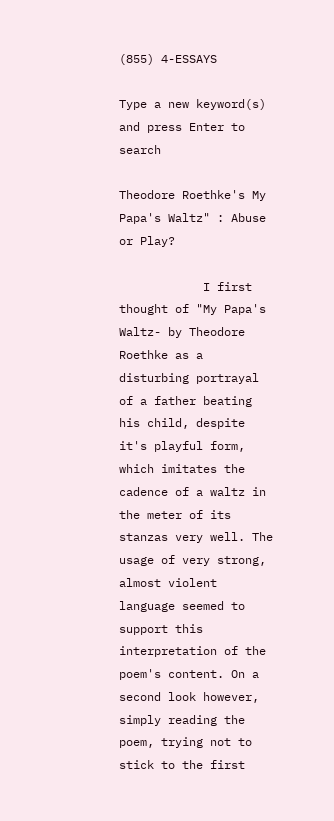(855) 4-ESSAYS

Type a new keyword(s) and press Enter to search

Theodore Roethke's My Papa's Waltz" : Abuse or Play?

            I first thought of "My Papa's Waltz- by Theodore Roethke as a disturbing portrayal of a father beating his child, despite it's playful form, which imitates the cadence of a waltz in the meter of its stanzas very well. The usage of very strong, almost violent language seemed to support this interpretation of the poem's content. On a second look however, simply reading the poem, trying not to stick to the first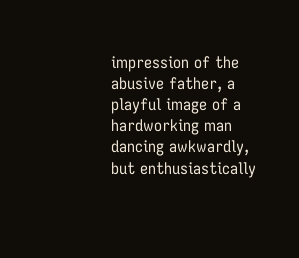impression of the abusive father, a playful image of a hardworking man dancing awkwardly, but enthusiastically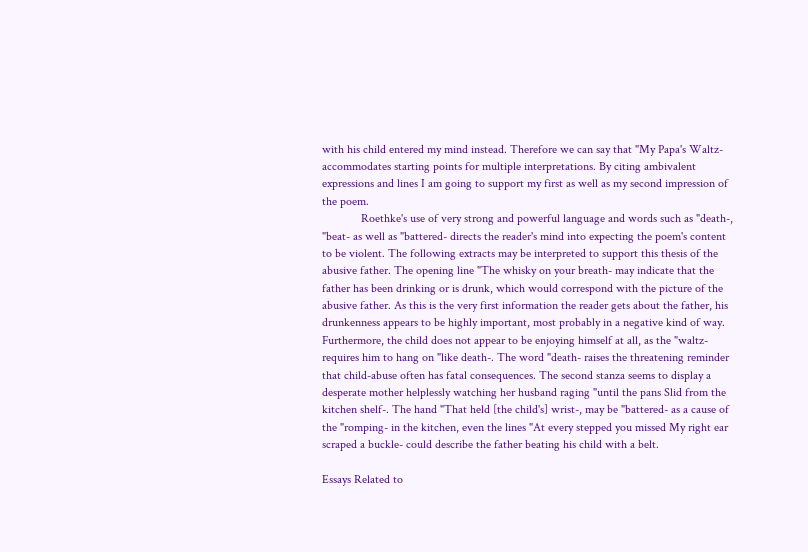with his child entered my mind instead. Therefore we can say that "My Papa's Waltz- accommodates starting points for multiple interpretations. By citing ambivalent expressions and lines I am going to support my first as well as my second impression of the poem.
             Roethke's use of very strong and powerful language and words such as "death-, "beat- as well as "battered- directs the reader's mind into expecting the poem's content to be violent. The following extracts may be interpreted to support this thesis of the abusive father. The opening line "The whisky on your breath- may indicate that the father has been drinking or is drunk, which would correspond with the picture of the abusive father. As this is the very first information the reader gets about the father, his drunkenness appears to be highly important, most probably in a negative kind of way. Furthermore, the child does not appear to be enjoying himself at all, as the "waltz- requires him to hang on "like death-. The word "death- raises the threatening reminder that child-abuse often has fatal consequences. The second stanza seems to display a desperate mother helplessly watching her husband raging "until the pans Slid from the kitchen shelf-. The hand "That held [the child's] wrist-, may be "battered- as a cause of the "romping- in the kitchen, even the lines "At every stepped you missed My right ear scraped a buckle- could describe the father beating his child with a belt.

Essays Related to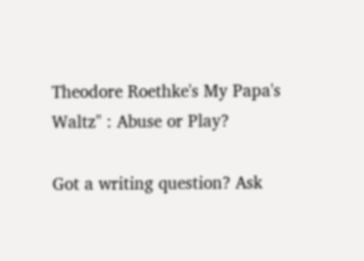Theodore Roethke's My Papa's Waltz" : Abuse or Play?

Got a writing question? Ask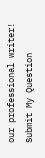our professional writer!
Submit My Question